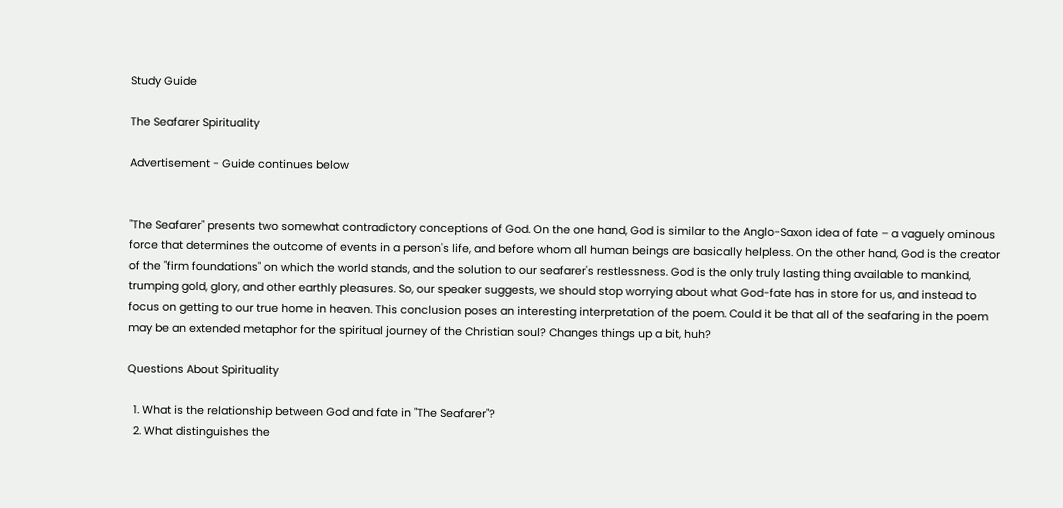Study Guide

The Seafarer Spirituality

Advertisement - Guide continues below


"The Seafarer" presents two somewhat contradictory conceptions of God. On the one hand, God is similar to the Anglo-Saxon idea of fate – a vaguely ominous force that determines the outcome of events in a person's life, and before whom all human beings are basically helpless. On the other hand, God is the creator of the "firm foundations" on which the world stands, and the solution to our seafarer's restlessness. God is the only truly lasting thing available to mankind, trumping gold, glory, and other earthly pleasures. So, our speaker suggests, we should stop worrying about what God-fate has in store for us, and instead to focus on getting to our true home in heaven. This conclusion poses an interesting interpretation of the poem. Could it be that all of the seafaring in the poem may be an extended metaphor for the spiritual journey of the Christian soul? Changes things up a bit, huh?

Questions About Spirituality

  1. What is the relationship between God and fate in "The Seafarer"?
  2. What distinguishes the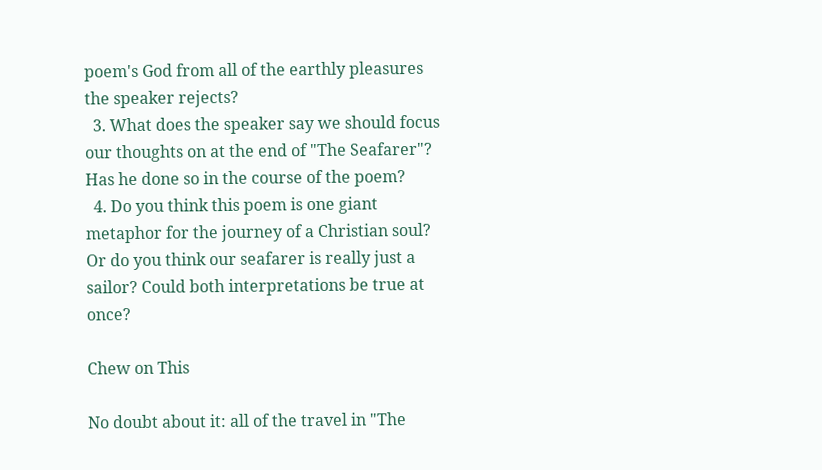poem's God from all of the earthly pleasures the speaker rejects?
  3. What does the speaker say we should focus our thoughts on at the end of "The Seafarer"? Has he done so in the course of the poem?
  4. Do you think this poem is one giant metaphor for the journey of a Christian soul? Or do you think our seafarer is really just a sailor? Could both interpretations be true at once?

Chew on This

No doubt about it: all of the travel in "The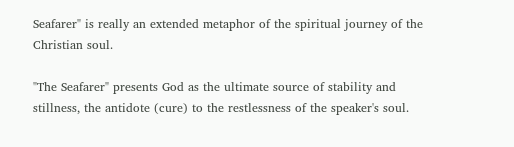Seafarer" is really an extended metaphor of the spiritual journey of the Christian soul.

"The Seafarer" presents God as the ultimate source of stability and stillness, the antidote (cure) to the restlessness of the speaker's soul.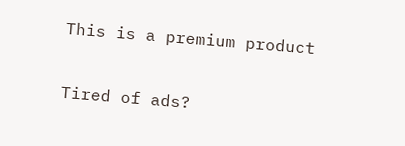This is a premium product

Tired of ads?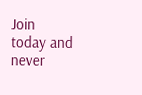Join today and never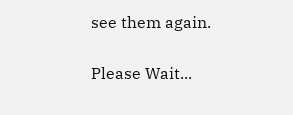see them again.

Please Wait...